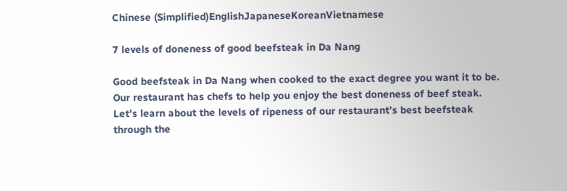Chinese (Simplified)EnglishJapaneseKoreanVietnamese

7 levels of doneness of good beefsteak in Da Nang

Good beefsteak in Da Nang when cooked to the exact degree you want it to be. Our restaurant has chefs to help you enjoy the best doneness of beef steak. Let’s learn about the levels of ripeness of our restaurant’s best beefsteak through the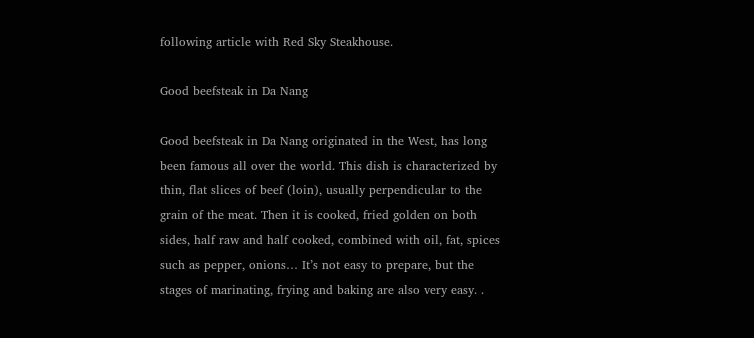following article with Red Sky Steakhouse.

Good beefsteak in Da Nang

Good beefsteak in Da Nang originated in the West, has long been famous all over the world. This dish is characterized by thin, flat slices of beef (loin), usually perpendicular to the grain of the meat. Then it is cooked, fried golden on both sides, half raw and half cooked, combined with oil, fat, spices such as pepper, onions… It’s not easy to prepare, but the stages of marinating, frying and baking are also very easy. .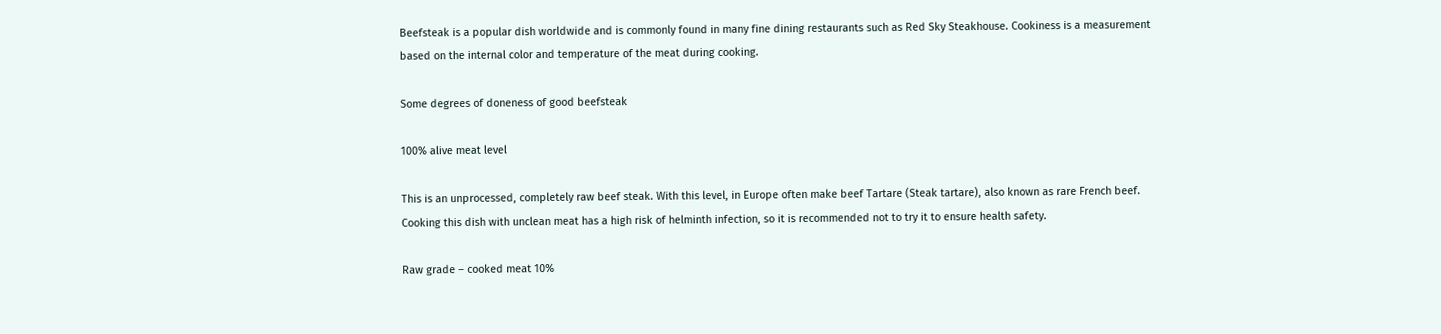Beefsteak is a popular dish worldwide and is commonly found in many fine dining restaurants such as Red Sky Steakhouse. Cookiness is a measurement based on the internal color and temperature of the meat during cooking.

Some degrees of doneness of good beefsteak

100% alive meat level

This is an unprocessed, completely raw beef steak. With this level, in Europe often make beef Tartare (Steak tartare), also known as rare French beef. Cooking this dish with unclean meat has a high risk of helminth infection, so it is recommended not to try it to ensure health safety.

Raw grade – cooked meat 10%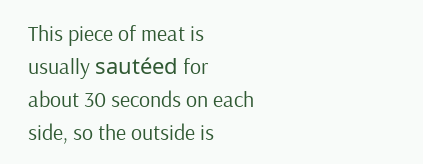This piece of meat is usually sautéed for about 30 seconds on each side, so the outside is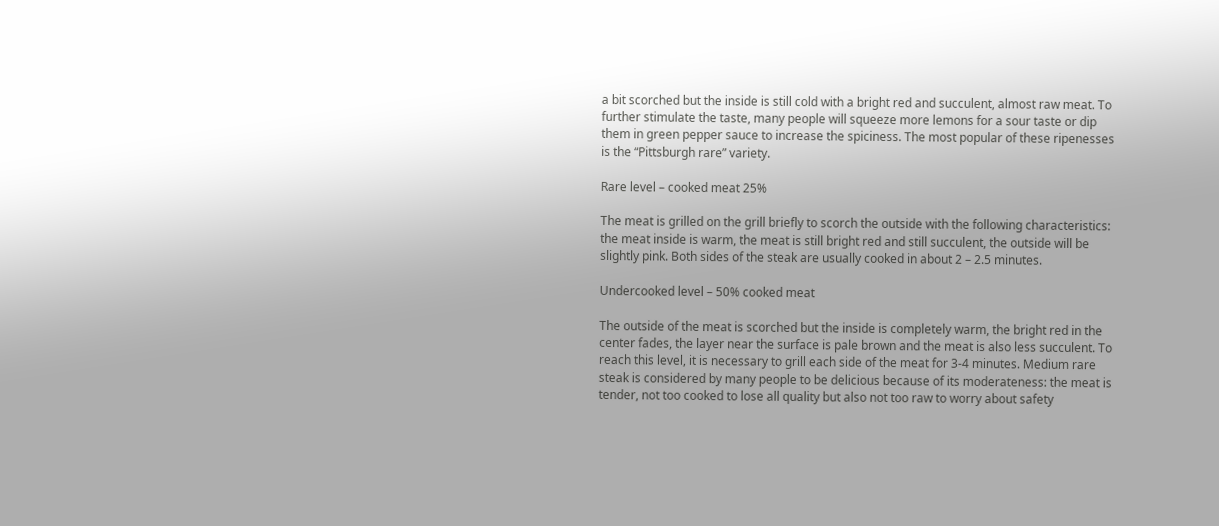a bit scorched but the inside is still cold with a bright red and succulent, almost raw meat. To further stimulate the taste, many people will squeeze more lemons for a sour taste or dip them in green pepper sauce to increase the spiciness. The most popular of these ripenesses is the “Pittsburgh rare” variety.

Rare level – cooked meat 25%

The meat is grilled on the grill briefly to scorch the outside with the following characteristics: the meat inside is warm, the meat is still bright red and still succulent, the outside will be slightly pink. Both sides of the steak are usually cooked in about 2 – 2.5 minutes.

Undercooked level – 50% cooked meat

The outside of the meat is scorched but the inside is completely warm, the bright red in the center fades, the layer near the surface is pale brown and the meat is also less succulent. To reach this level, it is necessary to grill each side of the meat for 3-4 minutes. Medium rare steak is considered by many people to be delicious because of its moderateness: the meat is tender, not too cooked to lose all quality but also not too raw to worry about safety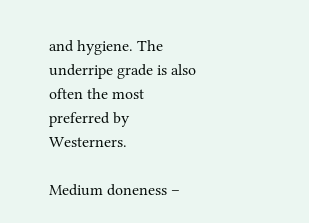and hygiene. The underripe grade is also often the most preferred by Westerners.

Medium doneness –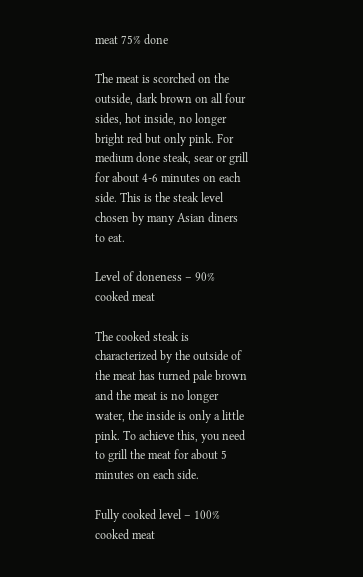meat 75% done

The meat is scorched on the outside, dark brown on all four sides, hot inside, no longer bright red but only pink. For medium done steak, sear or grill for about 4-6 minutes on each side. This is the steak level chosen by many Asian diners to eat.

Level of doneness – 90% cooked meat

The cooked steak is characterized by the outside of the meat has turned pale brown and the meat is no longer water, the inside is only a little pink. To achieve this, you need to grill the meat for about 5 minutes on each side.

Fully cooked level – 100% cooked meat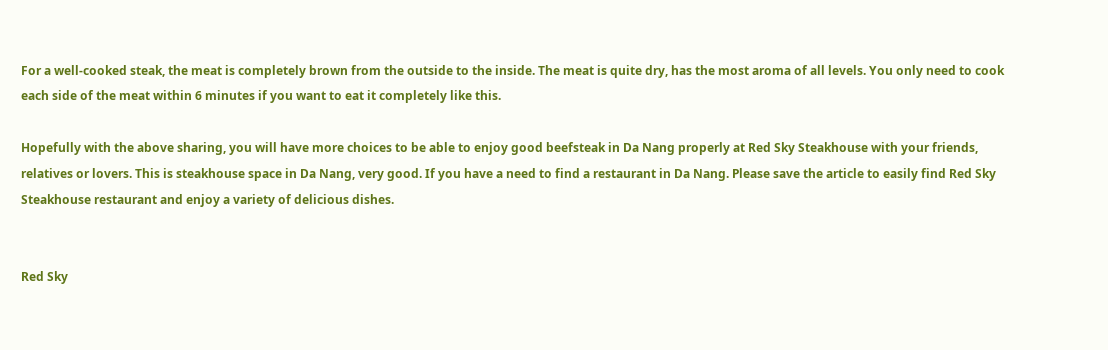For a well-cooked steak, the meat is completely brown from the outside to the inside. The meat is quite dry, has the most aroma of all levels. You only need to cook each side of the meat within 6 minutes if you want to eat it completely like this.

Hopefully with the above sharing, you will have more choices to be able to enjoy good beefsteak in Da Nang properly at Red Sky Steakhouse with your friends, relatives or lovers. This is steakhouse space in Da Nang, very good. If you have a need to find a restaurant in Da Nang. Please save the article to easily find Red Sky Steakhouse restaurant and enjoy a variety of delicious dishes.


Red Sky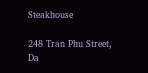Steakhouse

248 Tran Phu Street, Da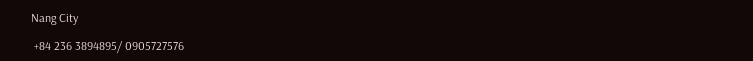Nang City

 +84 236 3894895/ 0905727576